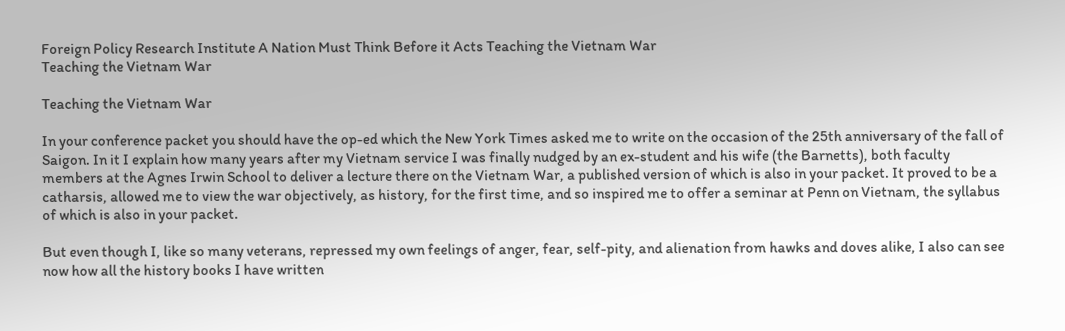Foreign Policy Research Institute A Nation Must Think Before it Acts Teaching the Vietnam War
Teaching the Vietnam War

Teaching the Vietnam War

In your conference packet you should have the op-ed which the New York Times asked me to write on the occasion of the 25th anniversary of the fall of Saigon. In it I explain how many years after my Vietnam service I was finally nudged by an ex-student and his wife (the Barnetts), both faculty members at the Agnes Irwin School to deliver a lecture there on the Vietnam War, a published version of which is also in your packet. It proved to be a catharsis, allowed me to view the war objectively, as history, for the first time, and so inspired me to offer a seminar at Penn on Vietnam, the syllabus of which is also in your packet.

But even though I, like so many veterans, repressed my own feelings of anger, fear, self-pity, and alienation from hawks and doves alike, I also can see now how all the history books I have written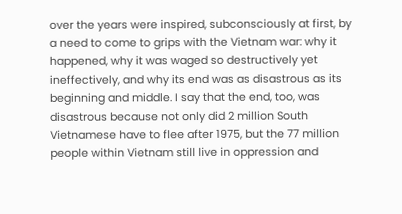over the years were inspired, subconsciously at first, by a need to come to grips with the Vietnam war: why it happened, why it was waged so destructively yet ineffectively, and why its end was as disastrous as its beginning and middle. I say that the end, too, was disastrous because not only did 2 million South Vietnamese have to flee after 1975, but the 77 million people within Vietnam still live in oppression and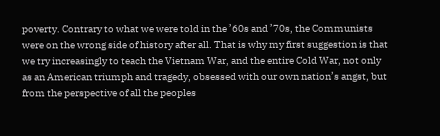poverty. Contrary to what we were told in the ’60s and ’70s, the Communists were on the wrong side of history after all. That is why my first suggestion is that we try increasingly to teach the Vietnam War, and the entire Cold War, not only as an American triumph and tragedy, obsessed with our own nation’s angst, but from the perspective of all the peoples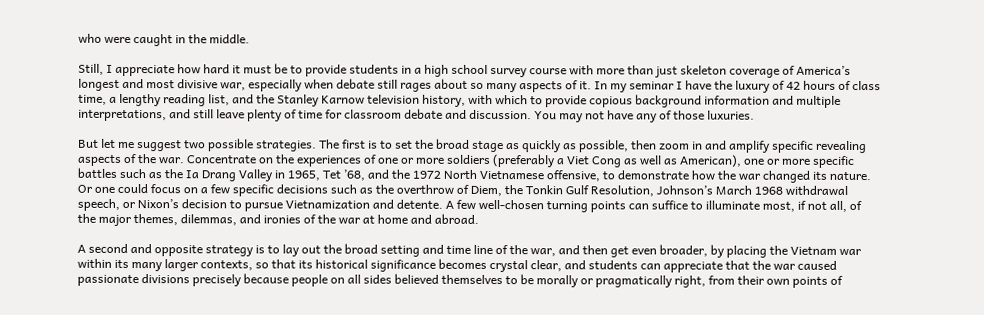who were caught in the middle.

Still, I appreciate how hard it must be to provide students in a high school survey course with more than just skeleton coverage of America’s longest and most divisive war, especially when debate still rages about so many aspects of it. In my seminar I have the luxury of 42 hours of class time, a lengthy reading list, and the Stanley Karnow television history, with which to provide copious background information and multiple interpretations, and still leave plenty of time for classroom debate and discussion. You may not have any of those luxuries.

But let me suggest two possible strategies. The first is to set the broad stage as quickly as possible, then zoom in and amplify specific revealing aspects of the war. Concentrate on the experiences of one or more soldiers (preferably a Viet Cong as well as American), one or more specific battles such as the Ia Drang Valley in 1965, Tet ’68, and the 1972 North Vietnamese offensive, to demonstrate how the war changed its nature. Or one could focus on a few specific decisions such as the overthrow of Diem, the Tonkin Gulf Resolution, Johnson’s March 1968 withdrawal speech, or Nixon’s decision to pursue Vietnamization and detente. A few well-chosen turning points can suffice to illuminate most, if not all, of the major themes, dilemmas, and ironies of the war at home and abroad.

A second and opposite strategy is to lay out the broad setting and time line of the war, and then get even broader, by placing the Vietnam war within its many larger contexts, so that its historical significance becomes crystal clear, and students can appreciate that the war caused passionate divisions precisely because people on all sides believed themselves to be morally or pragmatically right, from their own points of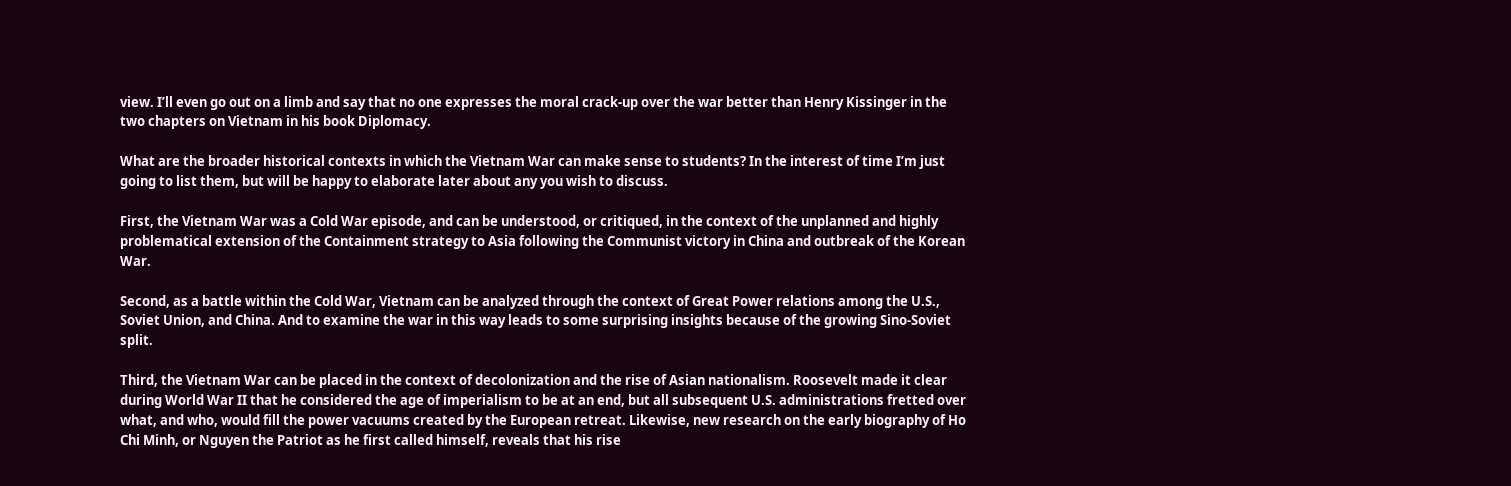view. I’ll even go out on a limb and say that no one expresses the moral crack-up over the war better than Henry Kissinger in the two chapters on Vietnam in his book Diplomacy.

What are the broader historical contexts in which the Vietnam War can make sense to students? In the interest of time I’m just going to list them, but will be happy to elaborate later about any you wish to discuss.

First, the Vietnam War was a Cold War episode, and can be understood, or critiqued, in the context of the unplanned and highly problematical extension of the Containment strategy to Asia following the Communist victory in China and outbreak of the Korean War.

Second, as a battle within the Cold War, Vietnam can be analyzed through the context of Great Power relations among the U.S., Soviet Union, and China. And to examine the war in this way leads to some surprising insights because of the growing Sino-Soviet split.

Third, the Vietnam War can be placed in the context of decolonization and the rise of Asian nationalism. Roosevelt made it clear during World War II that he considered the age of imperialism to be at an end, but all subsequent U.S. administrations fretted over what, and who, would fill the power vacuums created by the European retreat. Likewise, new research on the early biography of Ho Chi Minh, or Nguyen the Patriot as he first called himself, reveals that his rise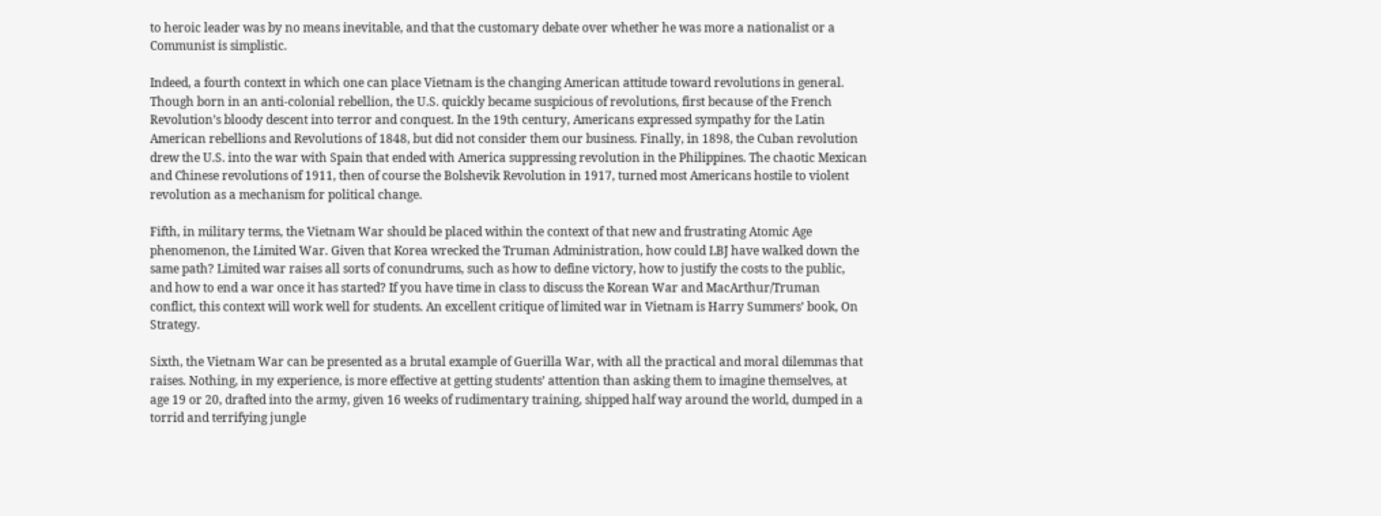to heroic leader was by no means inevitable, and that the customary debate over whether he was more a nationalist or a Communist is simplistic.

Indeed, a fourth context in which one can place Vietnam is the changing American attitude toward revolutions in general. Though born in an anti-colonial rebellion, the U.S. quickly became suspicious of revolutions, first because of the French Revolution’s bloody descent into terror and conquest. In the 19th century, Americans expressed sympathy for the Latin American rebellions and Revolutions of 1848, but did not consider them our business. Finally, in 1898, the Cuban revolution drew the U.S. into the war with Spain that ended with America suppressing revolution in the Philippines. The chaotic Mexican and Chinese revolutions of 1911, then of course the Bolshevik Revolution in 1917, turned most Americans hostile to violent revolution as a mechanism for political change.

Fifth, in military terms, the Vietnam War should be placed within the context of that new and frustrating Atomic Age phenomenon, the Limited War. Given that Korea wrecked the Truman Administration, how could LBJ have walked down the same path? Limited war raises all sorts of conundrums, such as how to define victory, how to justify the costs to the public, and how to end a war once it has started? If you have time in class to discuss the Korean War and MacArthur/Truman conflict, this context will work well for students. An excellent critique of limited war in Vietnam is Harry Summers’ book, On Strategy.

Sixth, the Vietnam War can be presented as a brutal example of Guerilla War, with all the practical and moral dilemmas that raises. Nothing, in my experience, is more effective at getting students’ attention than asking them to imagine themselves, at age 19 or 20, drafted into the army, given 16 weeks of rudimentary training, shipped half way around the world, dumped in a torrid and terrifying jungle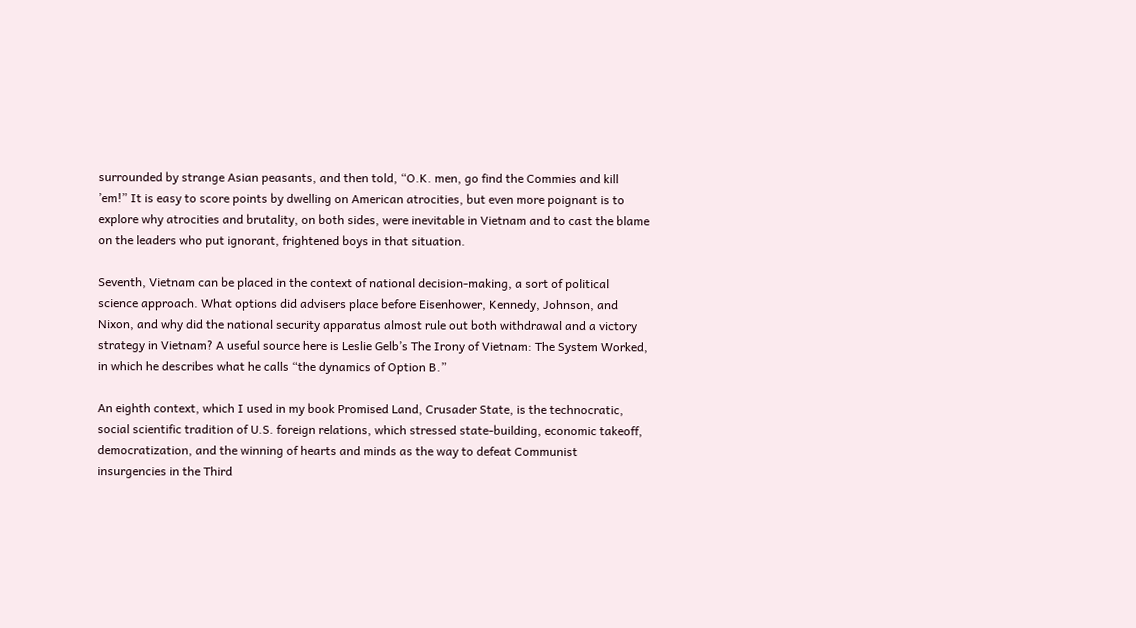surrounded by strange Asian peasants, and then told, “O.K. men, go find the Commies and kill ’em!” It is easy to score points by dwelling on American atrocities, but even more poignant is to explore why atrocities and brutality, on both sides, were inevitable in Vietnam and to cast the blame on the leaders who put ignorant, frightened boys in that situation.

Seventh, Vietnam can be placed in the context of national decision-making, a sort of political science approach. What options did advisers place before Eisenhower, Kennedy, Johnson, and Nixon, and why did the national security apparatus almost rule out both withdrawal and a victory strategy in Vietnam? A useful source here is Leslie Gelb’s The Irony of Vietnam: The System Worked, in which he describes what he calls “the dynamics of Option B.”

An eighth context, which I used in my book Promised Land, Crusader State, is the technocratic, social scientific tradition of U.S. foreign relations, which stressed state-building, economic takeoff, democratization, and the winning of hearts and minds as the way to defeat Communist insurgencies in the Third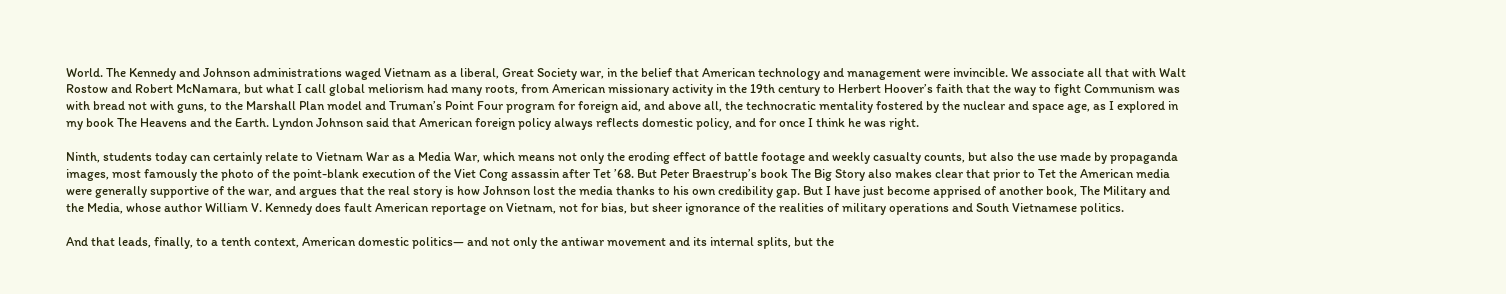World. The Kennedy and Johnson administrations waged Vietnam as a liberal, Great Society war, in the belief that American technology and management were invincible. We associate all that with Walt Rostow and Robert McNamara, but what I call global meliorism had many roots, from American missionary activity in the 19th century to Herbert Hoover’s faith that the way to fight Communism was with bread not with guns, to the Marshall Plan model and Truman’s Point Four program for foreign aid, and above all, the technocratic mentality fostered by the nuclear and space age, as I explored in my book The Heavens and the Earth. Lyndon Johnson said that American foreign policy always reflects domestic policy, and for once I think he was right.

Ninth, students today can certainly relate to Vietnam War as a Media War, which means not only the eroding effect of battle footage and weekly casualty counts, but also the use made by propaganda images, most famously the photo of the point-blank execution of the Viet Cong assassin after Tet ’68. But Peter Braestrup’s book The Big Story also makes clear that prior to Tet the American media were generally supportive of the war, and argues that the real story is how Johnson lost the media thanks to his own credibility gap. But I have just become apprised of another book, The Military and the Media, whose author William V. Kennedy does fault American reportage on Vietnam, not for bias, but sheer ignorance of the realities of military operations and South Vietnamese politics.

And that leads, finally, to a tenth context, American domestic politics— and not only the antiwar movement and its internal splits, but the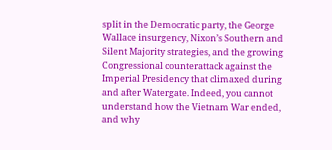split in the Democratic party, the George Wallace insurgency, Nixon’s Southern and Silent Majority strategies, and the growing Congressional counterattack against the Imperial Presidency that climaxed during and after Watergate. Indeed, you cannot understand how the Vietnam War ended, and why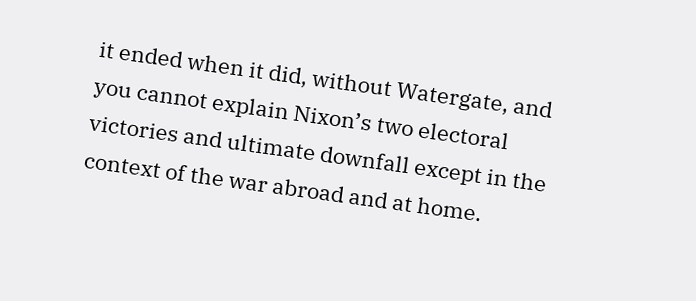it ended when it did, without Watergate, and you cannot explain Nixon’s two electoral victories and ultimate downfall except in the context of the war abroad and at home.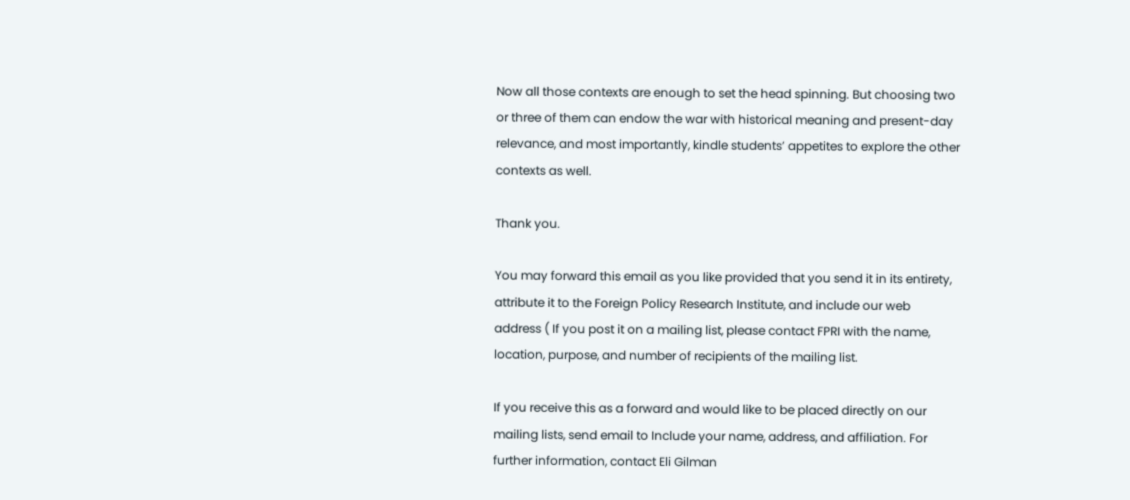Now all those contexts are enough to set the head spinning. But choosing two or three of them can endow the war with historical meaning and present-day relevance, and most importantly, kindle students’ appetites to explore the other contexts as well.

Thank you.

You may forward this email as you like provided that you send it in its entirety, attribute it to the Foreign Policy Research Institute, and include our web address ( If you post it on a mailing list, please contact FPRI with the name, location, purpose, and number of recipients of the mailing list.

If you receive this as a forward and would like to be placed directly on our mailing lists, send email to Include your name, address, and affiliation. For further information, contact Eli Gilman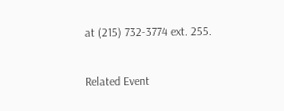at (215) 732-3774 ext. 255.

Related Event